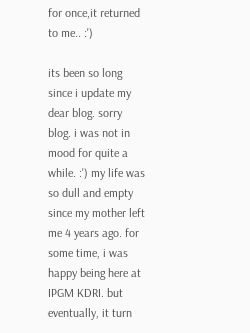for once,it returned to me.. :')

its been so long since i update my dear blog. sorry blog. i was not in mood for quite a while. :') my life was so dull and empty since my mother left me 4 years ago. for some time, i was happy being here at IPGM KDRI. but eventually, it turn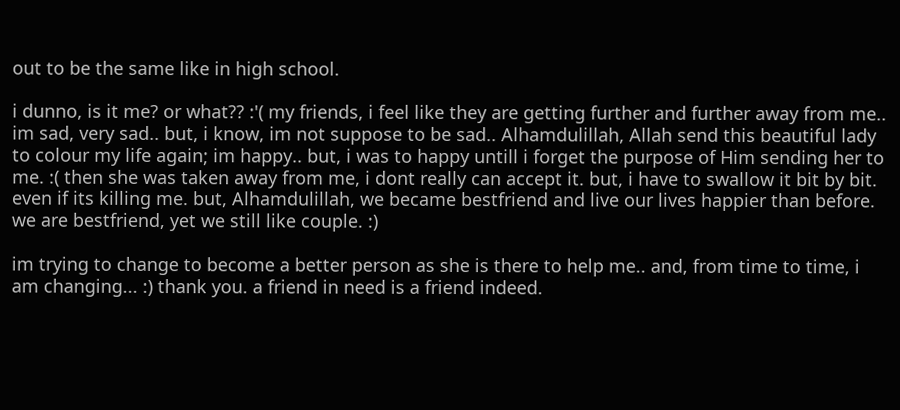out to be the same like in high school.

i dunno, is it me? or what?? :'( my friends, i feel like they are getting further and further away from me.. im sad, very sad.. but, i know, im not suppose to be sad.. Alhamdulillah, Allah send this beautiful lady to colour my life again; im happy.. but, i was to happy untill i forget the purpose of Him sending her to me. :( then she was taken away from me, i dont really can accept it. but, i have to swallow it bit by bit. even if its killing me. but, Alhamdulillah, we became bestfriend and live our lives happier than before. we are bestfriend, yet we still like couple. :)

im trying to change to become a better person as she is there to help me.. and, from time to time, i am changing... :) thank you. a friend in need is a friend indeed.